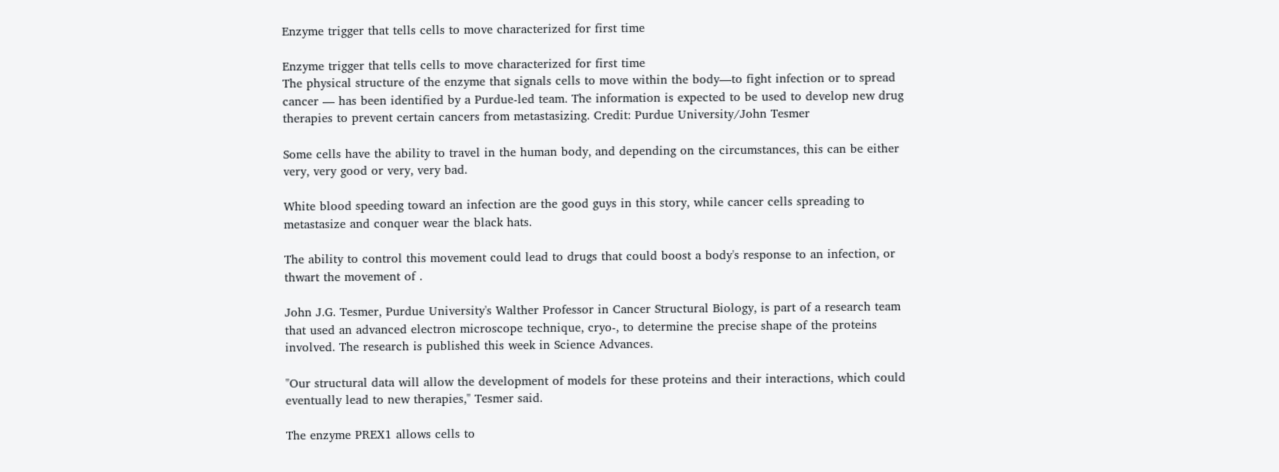Enzyme trigger that tells cells to move characterized for first time

Enzyme trigger that tells cells to move characterized for first time
The physical structure of the enzyme that signals cells to move within the body—to fight infection or to spread cancer — has been identified by a Purdue-led team. The information is expected to be used to develop new drug therapies to prevent certain cancers from metastasizing. Credit: Purdue University/John Tesmer

Some cells have the ability to travel in the human body, and depending on the circumstances, this can be either very, very good or very, very bad.

White blood speeding toward an infection are the good guys in this story, while cancer cells spreading to metastasize and conquer wear the black hats.

The ability to control this movement could lead to drugs that could boost a body's response to an infection, or thwart the movement of .

John J.G. Tesmer, Purdue University's Walther Professor in Cancer Structural Biology, is part of a research team that used an advanced electron microscope technique, cryo-, to determine the precise shape of the proteins involved. The research is published this week in Science Advances.

"Our structural data will allow the development of models for these proteins and their interactions, which could eventually lead to new therapies," Tesmer said.

The enzyme PREX1 allows cells to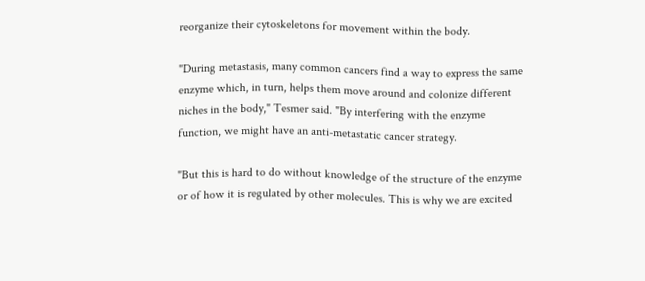reorganize their cytoskeletons for movement within the body.

"During metastasis, many common cancers find a way to express the same enzyme which, in turn, helps them move around and colonize different niches in the body," Tesmer said. "By interfering with the enzyme function, we might have an anti-metastatic cancer strategy.

"But this is hard to do without knowledge of the structure of the enzyme or of how it is regulated by other molecules. This is why we are excited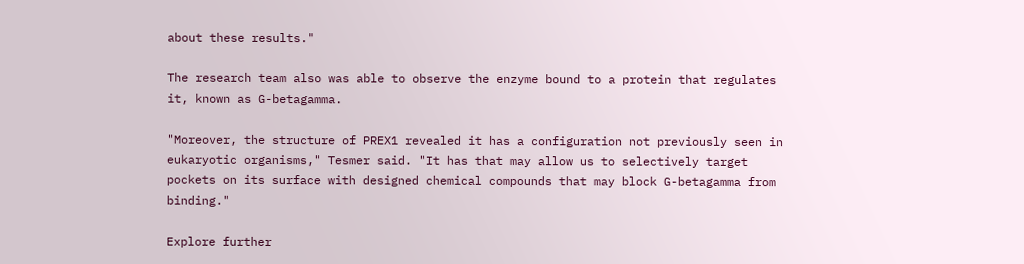about these results."

The research team also was able to observe the enzyme bound to a protein that regulates it, known as G-betagamma.

"Moreover, the structure of PREX1 revealed it has a configuration not previously seen in eukaryotic organisms," Tesmer said. "It has that may allow us to selectively target pockets on its surface with designed chemical compounds that may block G-betagamma from binding."

Explore further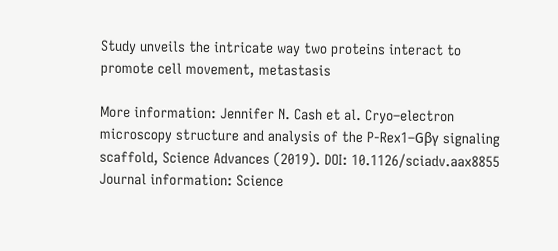Study unveils the intricate way two proteins interact to promote cell movement, metastasis

More information: Jennifer N. Cash et al. Cryo–electron microscopy structure and analysis of the P-Rex1–Gβγ signaling scaffold, Science Advances (2019). DOI: 10.1126/sciadv.aax8855
Journal information: Science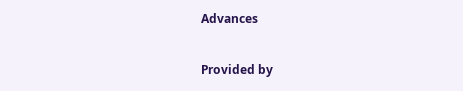Advances

Provided by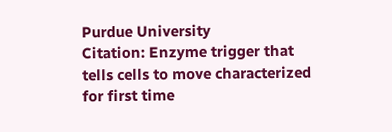Purdue University
Citation: Enzyme trigger that tells cells to move characterized for first time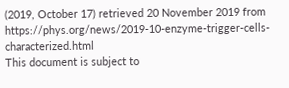(2019, October 17) retrieved 20 November 2019 from https://phys.org/news/2019-10-enzyme-trigger-cells-characterized.html
This document is subject to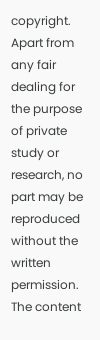copyright. Apart from any fair dealing for the purpose of private study or research, no part may be reproduced without the written permission. The content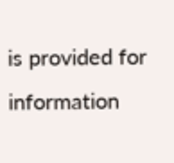is provided for information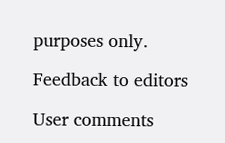purposes only.

Feedback to editors

User comments